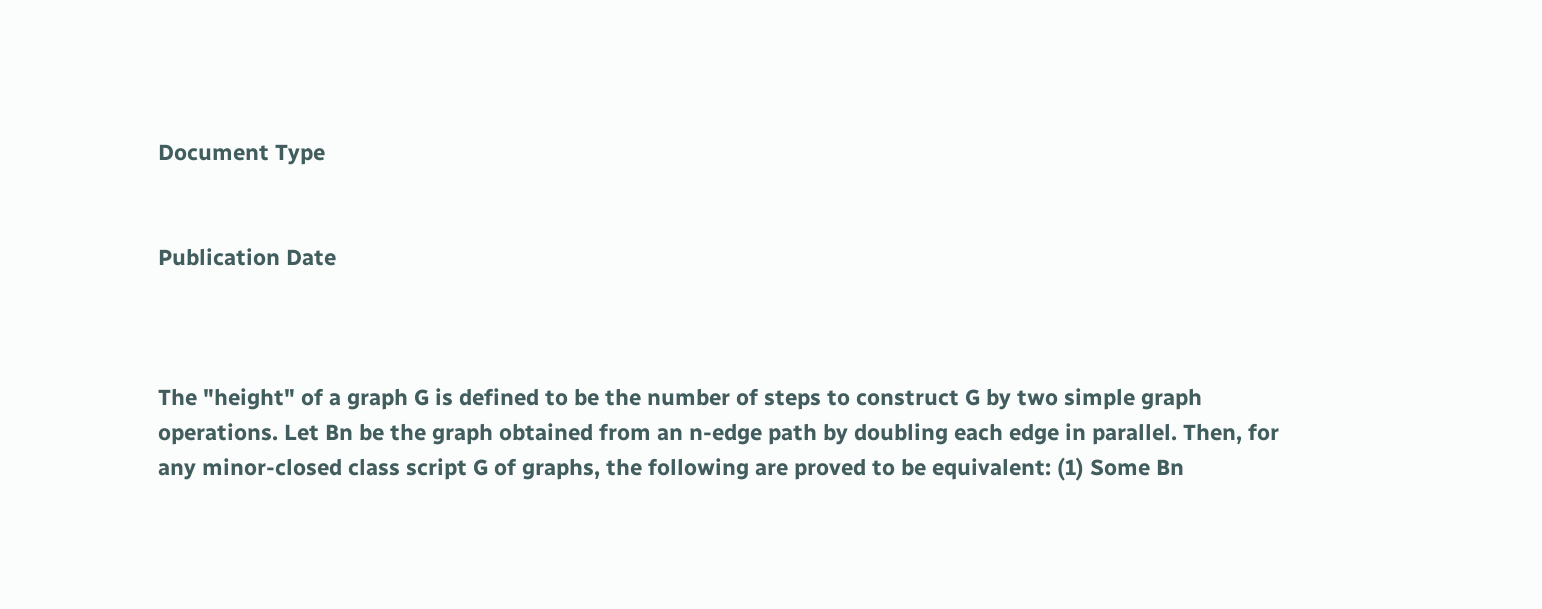Document Type


Publication Date



The "height" of a graph G is defined to be the number of steps to construct G by two simple graph operations. Let Bn be the graph obtained from an n-edge path by doubling each edge in parallel. Then, for any minor-closed class script G of graphs, the following are proved to be equivalent: (1) Some Bn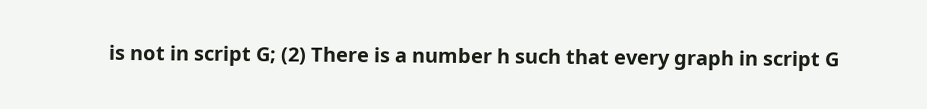is not in script G; (2) There is a number h such that every graph in script G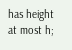has height at most h;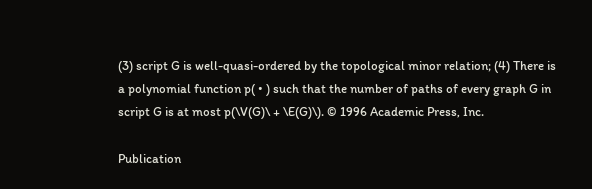(3) script G is well-quasi-ordered by the topological minor relation; (4) There is a polynomial function p( • ) such that the number of paths of every graph G in script G is at most p(\V(G)\ + \E(G)\). © 1996 Academic Press, Inc.

Publication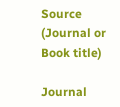Source (Journal or Book title)

Journal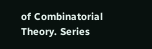of Combinatorial Theory. Series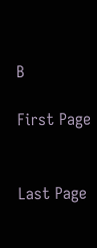B

First Page


Last Page